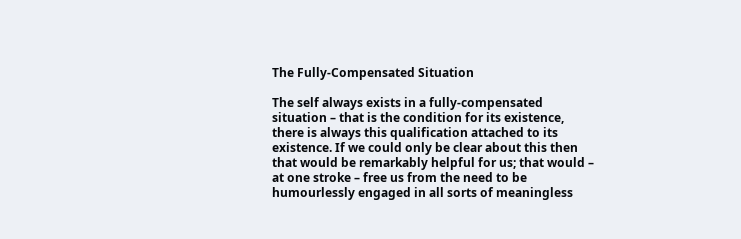The Fully-Compensated Situation

The self always exists in a fully-compensated situation – that is the condition for its existence, there is always this qualification attached to its existence. If we could only be clear about this then that would be remarkably helpful for us; that would – at one stroke – free us from the need to be humourlessly engaged in all sorts of meaningless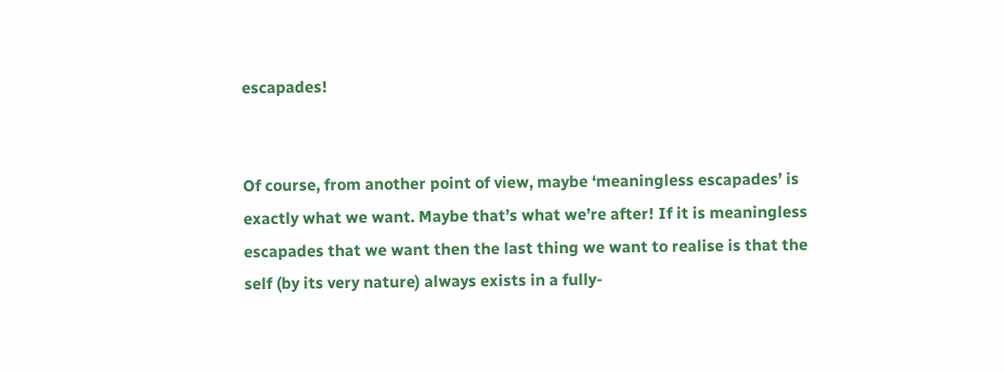escapades!


Of course, from another point of view, maybe ‘meaningless escapades’ is exactly what we want. Maybe that’s what we’re after! If it is meaningless escapades that we want then the last thing we want to realise is that the self (by its very nature) always exists in a fully-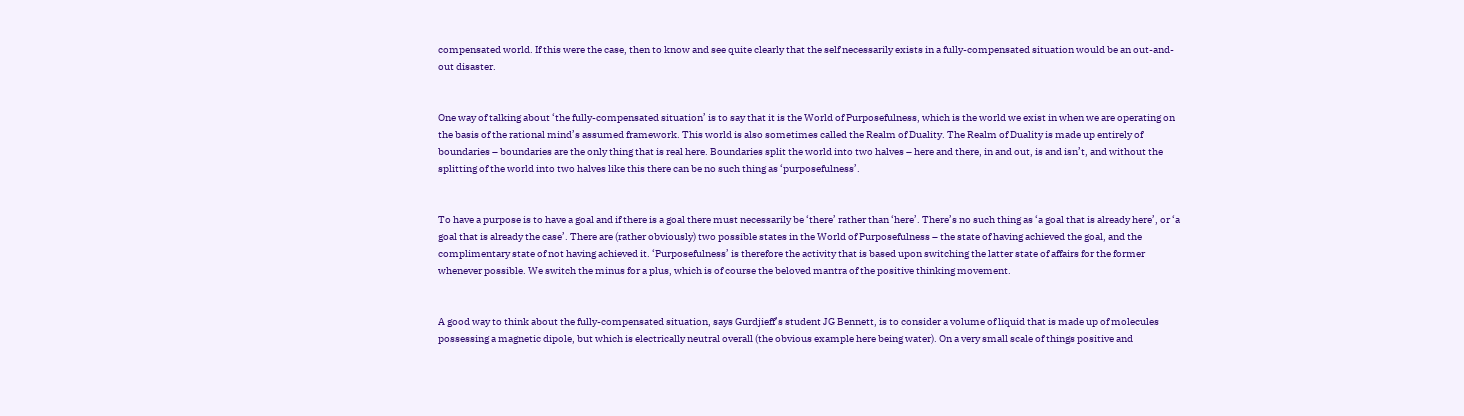compensated world. If this were the case, then to know and see quite clearly that the self necessarily exists in a fully-compensated situation would be an out-and-out disaster.


One way of talking about ‘the fully-compensated situation’ is to say that it is the World of Purposefulness, which is the world we exist in when we are operating on the basis of the rational mind’s assumed framework. This world is also sometimes called the Realm of Duality. The Realm of Duality is made up entirely of boundaries – boundaries are the only thing that is real here. Boundaries split the world into two halves – here and there, in and out, is and isn’t, and without the splitting of the world into two halves like this there can be no such thing as ‘purposefulness’.


To have a purpose is to have a goal and if there is a goal there must necessarily be ‘there’ rather than ‘here’. There’s no such thing as ‘a goal that is already here’, or ‘a goal that is already the case’. There are (rather obviously) two possible states in the World of Purposefulness – the state of having achieved the goal, and the complimentary state of not having achieved it. ‘Purposefulness’ is therefore the activity that is based upon switching the latter state of affairs for the former whenever possible. We switch the minus for a plus, which is of course the beloved mantra of the positive thinking movement.


A good way to think about the fully-compensated situation, says Gurdjieff’s student JG Bennett, is to consider a volume of liquid that is made up of molecules possessing a magnetic dipole, but which is electrically neutral overall (the obvious example here being water). On a very small scale of things positive and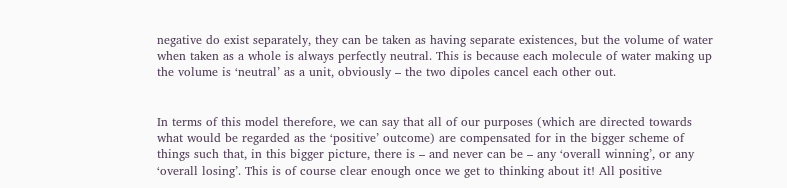negative do exist separately, they can be taken as having separate existences, but the volume of water when taken as a whole is always perfectly neutral. This is because each molecule of water making up the volume is ‘neutral’ as a unit, obviously – the two dipoles cancel each other out.


In terms of this model therefore, we can say that all of our purposes (which are directed towards what would be regarded as the ‘positive’ outcome) are compensated for in the bigger scheme of things such that, in this bigger picture, there is – and never can be – any ‘overall winning’, or any ‘overall losing’. This is of course clear enough once we get to thinking about it! All positive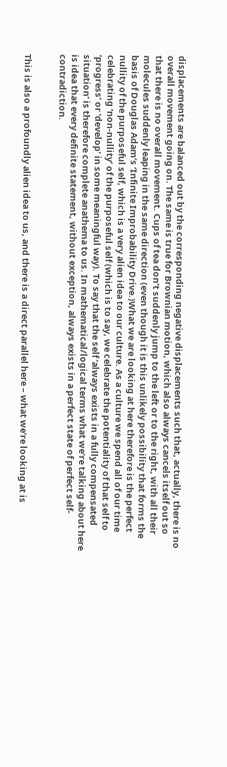displacements are balanced out by the corresponding negative displacements such that, actually, there is no overall movement going on. The same is true for Brownian motion, which also always cancels itself out so that there is no overall movement. Cups of tea don’t suddenly jump to the left or to the right, with all their molecules suddenly leaping in the same direction (even though it is this unlikely possibility that forms the basis of Douglas Adam’s ‘Infinite Improbability Drive.)What we are looking at here therefore is the perfect nullity of the purposeful self, which is a very alien idea to our culture. As a culture we spend all of our time celebrating ‘non-nullity’ of the purposeful self (which is to say, we celebrate the potentiality of that self to ‘progress’ or ‘develop’ in some meaningful way). To say that the self ‘always exists in a fully compensated situation’ is therefore complete anathema to us. In mathematical/logical terms what we’re talking about here is idea that every definite statement, without exception, always exists in a perfect state of perfect self-contradiction.


This is also a profoundly alien idea to us, and there is a direct parallel here – what we’re looking at is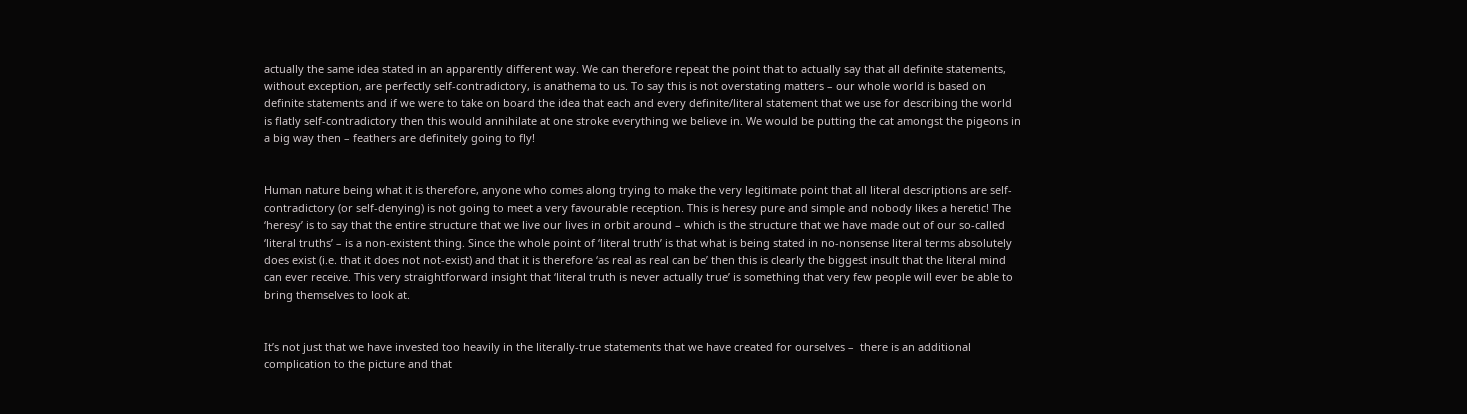actually the same idea stated in an apparently different way. We can therefore repeat the point that to actually say that all definite statements, without exception, are perfectly self-contradictory, is anathema to us. To say this is not overstating matters – our whole world is based on definite statements and if we were to take on board the idea that each and every definite/literal statement that we use for describing the world is flatly self-contradictory then this would annihilate at one stroke everything we believe in. We would be putting the cat amongst the pigeons in a big way then – feathers are definitely going to fly!


Human nature being what it is therefore, anyone who comes along trying to make the very legitimate point that all literal descriptions are self-contradictory (or self-denying) is not going to meet a very favourable reception. This is heresy pure and simple and nobody likes a heretic! The ‘heresy’ is to say that the entire structure that we live our lives in orbit around – which is the structure that we have made out of our so-called ‘literal truths’ – is a non-existent thing. Since the whole point of ‘literal truth’ is that what is being stated in no-nonsense literal terms absolutely does exist (i.e. that it does not not-exist) and that it is therefore ‘as real as real can be’ then this is clearly the biggest insult that the literal mind can ever receive. This very straightforward insight that ‘literal truth is never actually true’ is something that very few people will ever be able to bring themselves to look at.


It’s not just that we have invested too heavily in the literally-true statements that we have created for ourselves –  there is an additional complication to the picture and that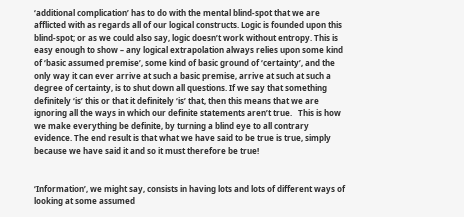‘additional complication’ has to do with the mental blind-spot that we are afflicted with as regards all of our logical constructs. Logic is founded upon this blind-spot; or as we could also say, logic doesn’t work without entropy. This is easy enough to show – any logical extrapolation always relies upon some kind of ‘basic assumed premise’, some kind of basic ground of ‘certainty’, and the only way it can ever arrive at such a basic premise, arrive at such at such a degree of certainty, is to shut down all questions. If we say that something definitely ‘is’ this or that it definitely ‘is’ that, then this means that we are ignoring all the ways in which our definite statements aren’t true.   This is how we make everything be definite, by turning a blind eye to all contrary evidence. The end result is that what we have said to be true is true, simply because we have said it and so it must therefore be true!


‘Information’, we might say, consists in having lots and lots of different ways of looking at some assumed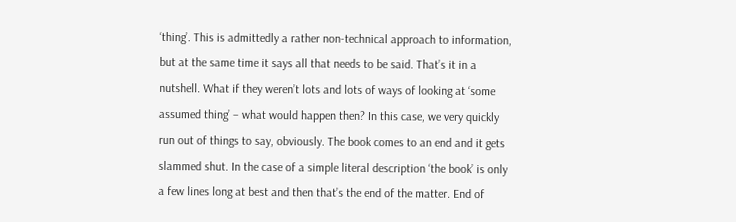‘thing’. This is admittedly a rather non-technical approach to information, but at the same time it says all that needs to be said. That’s it in a nutshell. What if they weren’t lots and lots of ways of looking at ‘some assumed thing’ – what would happen then? In this case, we very quickly run out of things to say, obviously. The book comes to an end and it gets slammed shut. In the case of a simple literal description ‘the book’ is only a few lines long at best and then that’s the end of the matter. End of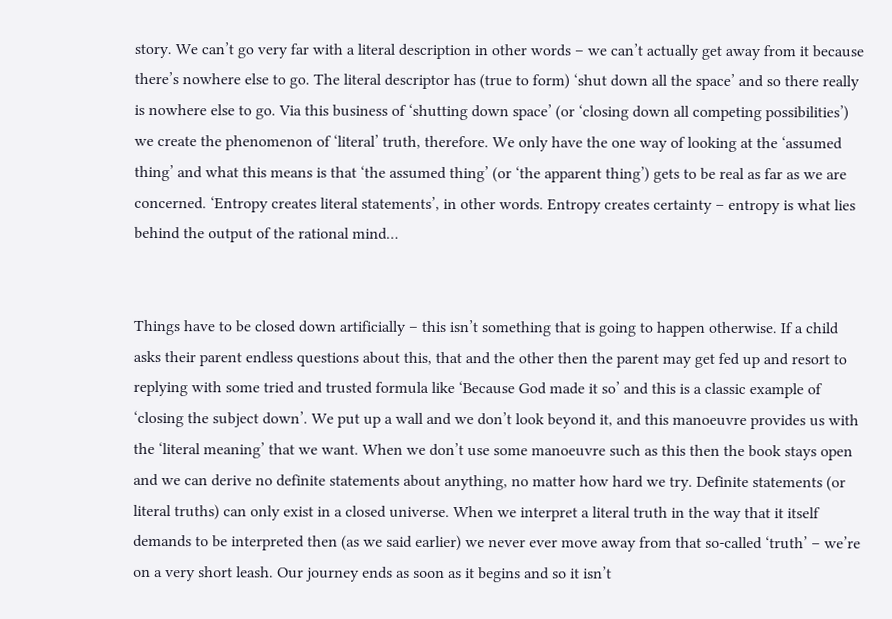story. We can’t go very far with a literal description in other words – we can’t actually get away from it because there’s nowhere else to go. The literal descriptor has (true to form) ‘shut down all the space’ and so there really is nowhere else to go. Via this business of ‘shutting down space’ (or ‘closing down all competing possibilities’) we create the phenomenon of ‘literal’ truth, therefore. We only have the one way of looking at the ‘assumed thing’ and what this means is that ‘the assumed thing’ (or ‘the apparent thing’) gets to be real as far as we are concerned. ‘Entropy creates literal statements’, in other words. Entropy creates certainty – entropy is what lies behind the output of the rational mind…


Things have to be closed down artificially – this isn’t something that is going to happen otherwise. If a child asks their parent endless questions about this, that and the other then the parent may get fed up and resort to replying with some tried and trusted formula like ‘Because God made it so’ and this is a classic example of ‘closing the subject down’. We put up a wall and we don’t look beyond it, and this manoeuvre provides us with the ‘literal meaning’ that we want. When we don’t use some manoeuvre such as this then the book stays open and we can derive no definite statements about anything, no matter how hard we try. Definite statements (or literal truths) can only exist in a closed universe. When we interpret a literal truth in the way that it itself demands to be interpreted then (as we said earlier) we never ever move away from that so-called ‘truth’ – we’re on a very short leash. Our journey ends as soon as it begins and so it isn’t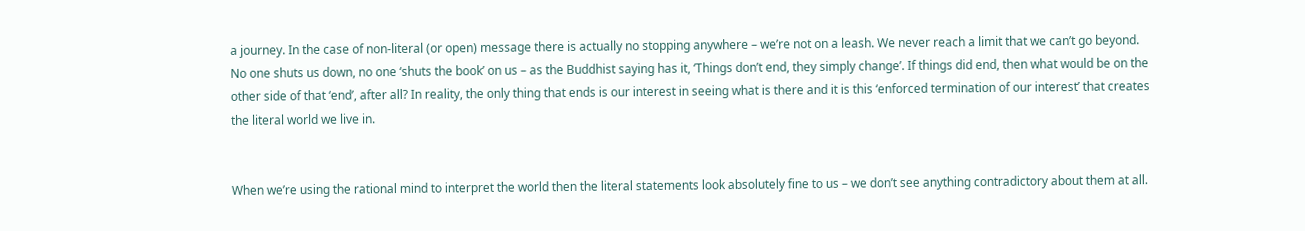a journey. In the case of non-literal (or open) message there is actually no stopping anywhere – we’re not on a leash. We never reach a limit that we can’t go beyond. No one shuts us down, no one ‘shuts the book’ on us – as the Buddhist saying has it, ‘Things don’t end, they simply change’. If things did end, then what would be on the other side of that ‘end’, after all? In reality, the only thing that ends is our interest in seeing what is there and it is this ‘enforced termination of our interest’ that creates the literal world we live in.


When we’re using the rational mind to interpret the world then the literal statements look absolutely fine to us – we don’t see anything contradictory about them at all.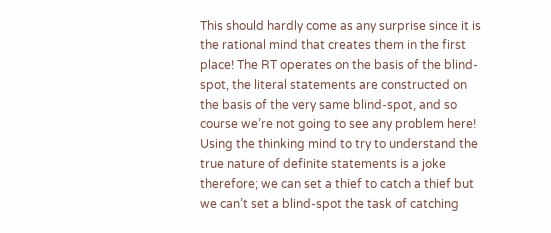This should hardly come as any surprise since it is the rational mind that creates them in the first place! The RT operates on the basis of the blind-spot, the literal statements are constructed on the basis of the very same blind-spot, and so course we’re not going to see any problem here! Using the thinking mind to try to understand the true nature of definite statements is a joke therefore; we can set a thief to catch a thief but we can’t set a blind-spot the task of catching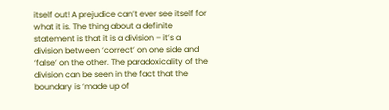itself out! A prejudice can’t ever see itself for what it is. The thing about a definite statement is that it is a division – it’s a division between ‘correct’ on one side and ‘false’ on the other. The paradoxicality of the division can be seen in the fact that the boundary is ‘made up of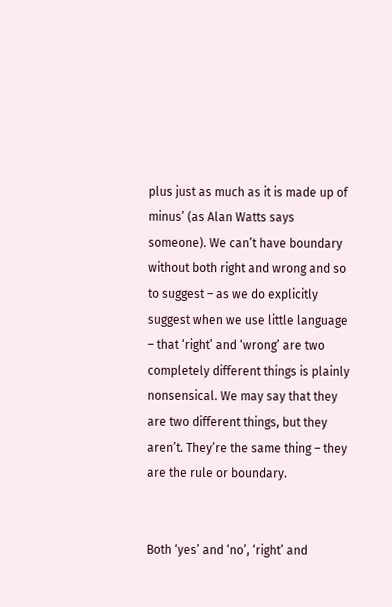plus just as much as it is made up of minus’ (as Alan Watts says someone). We can’t have boundary without both right and wrong and so to suggest – as we do explicitly suggest when we use little language – that ‘right’ and ‘wrong’ are two completely different things is plainly nonsensical. We may say that they are two different things, but they aren’t. They’re the same thing – they are the rule or boundary.


Both ‘yes’ and ‘no’, ‘right’ and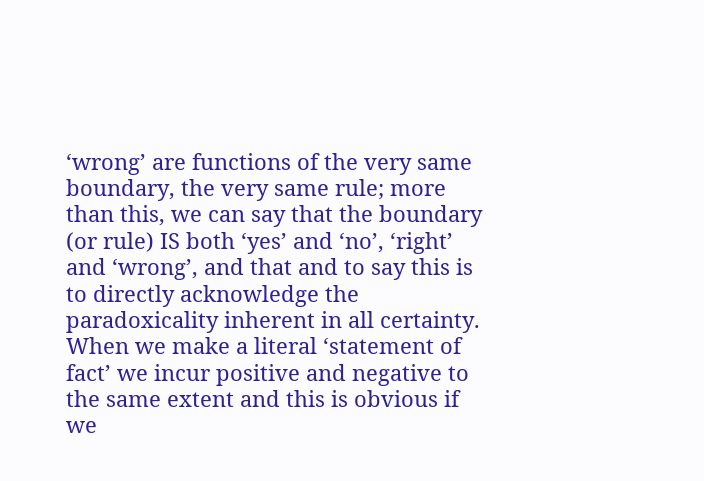‘wrong’ are functions of the very same boundary, the very same rule; more than this, we can say that the boundary (or rule) IS both ‘yes’ and ‘no’, ‘right’ and ‘wrong’, and that and to say this is to directly acknowledge the paradoxicality inherent in all certainty. When we make a literal ‘statement of fact’ we incur positive and negative to the same extent and this is obvious if we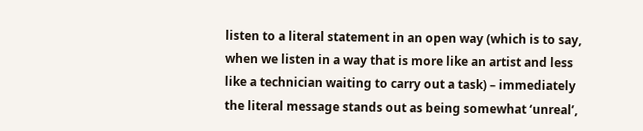listen to a literal statement in an open way (which is to say, when we listen in a way that is more like an artist and less like a technician waiting to carry out a task) – immediately the literal message stands out as being somewhat ‘unreal’,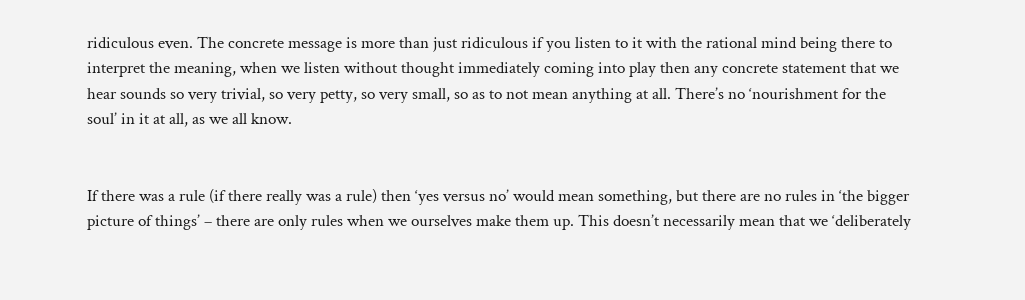ridiculous even. The concrete message is more than just ridiculous if you listen to it with the rational mind being there to interpret the meaning, when we listen without thought immediately coming into play then any concrete statement that we hear sounds so very trivial, so very petty, so very small, so as to not mean anything at all. There’s no ‘nourishment for the soul’ in it at all, as we all know.


If there was a rule (if there really was a rule) then ‘yes versus no’ would mean something, but there are no rules in ‘the bigger picture of things’ – there are only rules when we ourselves make them up. This doesn’t necessarily mean that we ‘deliberately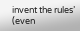invent the rules’ (even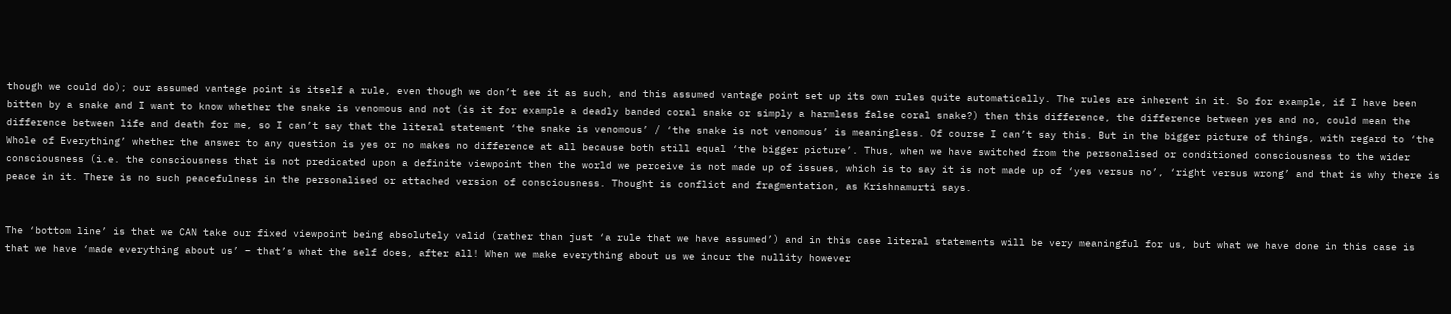though we could do); our assumed vantage point is itself a rule, even though we don’t see it as such, and this assumed vantage point set up its own rules quite automatically. The rules are inherent in it. So for example, if I have been bitten by a snake and I want to know whether the snake is venomous and not (is it for example a deadly banded coral snake or simply a harmless false coral snake?) then this difference, the difference between yes and no, could mean the difference between life and death for me, so I can’t say that the literal statement ‘the snake is venomous’ / ‘the snake is not venomous’ is meaningless. Of course I can’t say this. But in the bigger picture of things, with regard to ‘the Whole of Everything’ whether the answer to any question is yes or no makes no difference at all because both still equal ‘the bigger picture’. Thus, when we have switched from the personalised or conditioned consciousness to the wider consciousness (i.e. the consciousness that is not predicated upon a definite viewpoint then the world we perceive is not made up of issues, which is to say it is not made up of ‘yes versus no’, ‘right versus wrong’ and that is why there is peace in it. There is no such peacefulness in the personalised or attached version of consciousness. Thought is conflict and fragmentation, as Krishnamurti says.


The ‘bottom line’ is that we CAN take our fixed viewpoint being absolutely valid (rather than just ‘a rule that we have assumed’) and in this case literal statements will be very meaningful for us, but what we have done in this case is that we have ‘made everything about us’ – that’s what the self does, after all! When we make everything about us we incur the nullity however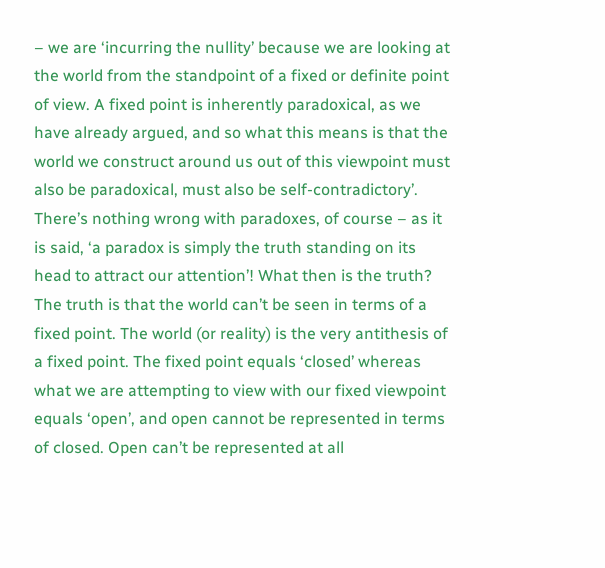– we are ‘incurring the nullity’ because we are looking at the world from the standpoint of a fixed or definite point of view. A fixed point is inherently paradoxical, as we have already argued, and so what this means is that the world we construct around us out of this viewpoint must also be paradoxical, must also be self-contradictory’. There’s nothing wrong with paradoxes, of course – as it is said, ‘a paradox is simply the truth standing on its head to attract our attention’! What then is the truth? The truth is that the world can’t be seen in terms of a fixed point. The world (or reality) is the very antithesis of a fixed point. The fixed point equals ‘closed’ whereas what we are attempting to view with our fixed viewpoint equals ‘open’, and open cannot be represented in terms of closed. Open can’t be represented at all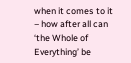when it comes to it – how after all can ‘the Whole of Everything’ be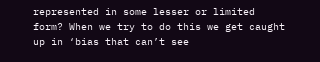represented in some lesser or limited form? When we try to do this we get caught up in ‘bias that can’t see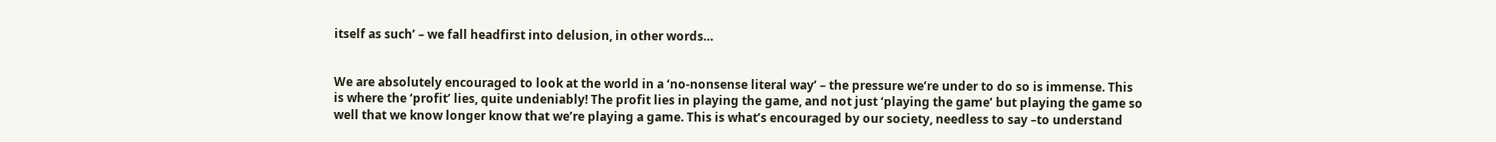itself as such’ – we fall headfirst into delusion, in other words…


We are absolutely encouraged to look at the world in a ‘no-nonsense literal way’ – the pressure we’re under to do so is immense. This is where the ‘profit’ lies, quite undeniably! The profit lies in playing the game, and not just ‘playing the game’ but playing the game so well that we know longer know that we’re playing a game. This is what’s encouraged by our society, needless to say –to understand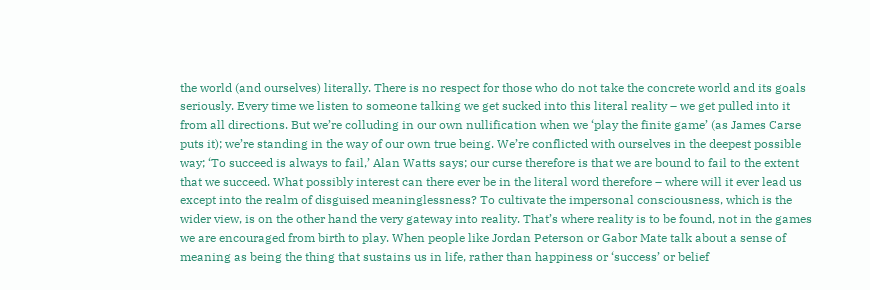the world (and ourselves) literally. There is no respect for those who do not take the concrete world and its goals seriously. Every time we listen to someone talking we get sucked into this literal reality – we get pulled into it from all directions. But we’re colluding in our own nullification when we ‘play the finite game’ (as James Carse puts it); we’re standing in the way of our own true being. We’re conflicted with ourselves in the deepest possible way; ‘To succeed is always to fail,’ Alan Watts says; our curse therefore is that we are bound to fail to the extent that we succeed. What possibly interest can there ever be in the literal word therefore – where will it ever lead us except into the realm of disguised meaninglessness? To cultivate the impersonal consciousness, which is the wider view, is on the other hand the very gateway into reality. That’s where reality is to be found, not in the games we are encouraged from birth to play. When people like Jordan Peterson or Gabor Mate talk about a sense of meaning as being the thing that sustains us in life, rather than happiness or ‘success’ or belief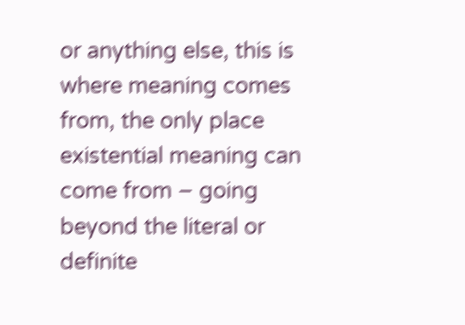or anything else, this is where meaning comes from, the only place existential meaning can come from – going beyond the literal or definite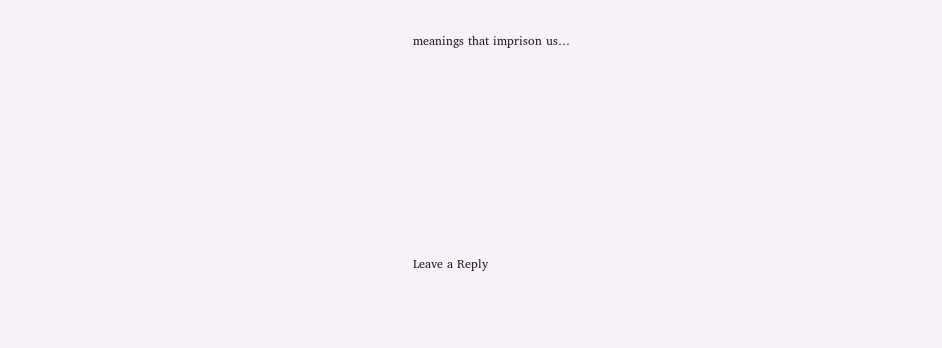meanings that imprison us…








Leave a Reply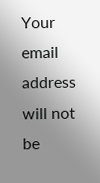Your email address will not be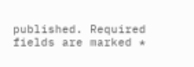published. Required fields are marked *